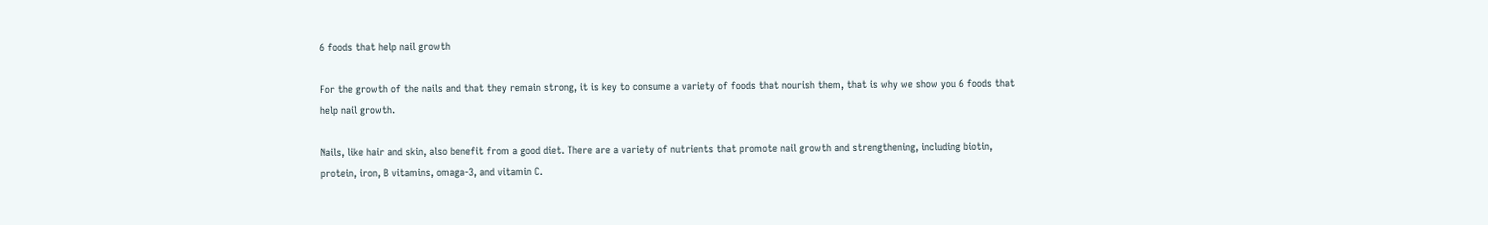6 foods that help nail growth

For the growth of the nails and that they remain strong, it is key to consume a variety of foods that nourish them, that is why we show you 6 foods that help nail growth.

Nails, like hair and skin, also benefit from a good diet. There are a variety of nutrients that promote nail growth and strengthening, including biotin, protein, iron, B vitamins, omaga-3, and vitamin C.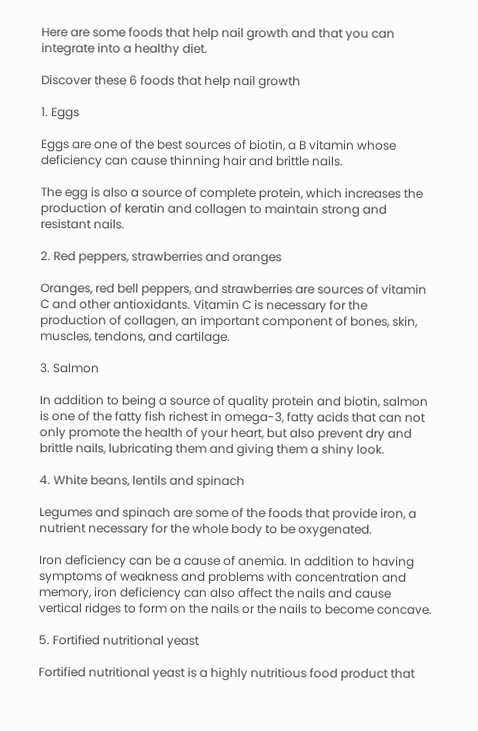Here are some foods that help nail growth and that you can integrate into a healthy diet.

Discover these 6 foods that help nail growth

1. Eggs

Eggs are one of the best sources of biotin, a B vitamin whose deficiency can cause thinning hair and brittle nails.

The egg is also a source of complete protein, which increases the production of keratin and collagen to maintain strong and resistant nails.

2. Red peppers, strawberries and oranges

Oranges, red bell peppers, and strawberries are sources of vitamin C and other antioxidants. Vitamin C is necessary for the production of collagen, an important component of bones, skin, muscles, tendons, and cartilage.

3. Salmon

In addition to being a source of quality protein and biotin, salmon is one of the fatty fish richest in omega-3, fatty acids that can not only promote the health of your heart, but also prevent dry and brittle nails, lubricating them and giving them a shiny look.

4. White beans, lentils and spinach

Legumes and spinach are some of the foods that provide iron, a nutrient necessary for the whole body to be oxygenated.

Iron deficiency can be a cause of anemia. In addition to having symptoms of weakness and problems with concentration and memory, iron deficiency can also affect the nails and cause vertical ridges to form on the nails or the nails to become concave.

5. Fortified nutritional yeast

Fortified nutritional yeast is a highly nutritious food product that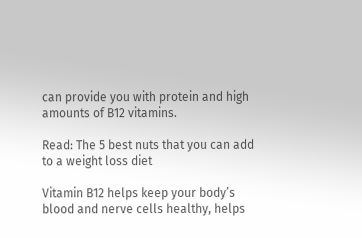can provide you with protein and high amounts of B12 vitamins.

Read: The 5 best nuts that you can add to a weight loss diet

Vitamin B12 helps keep your body’s blood and nerve cells healthy, helps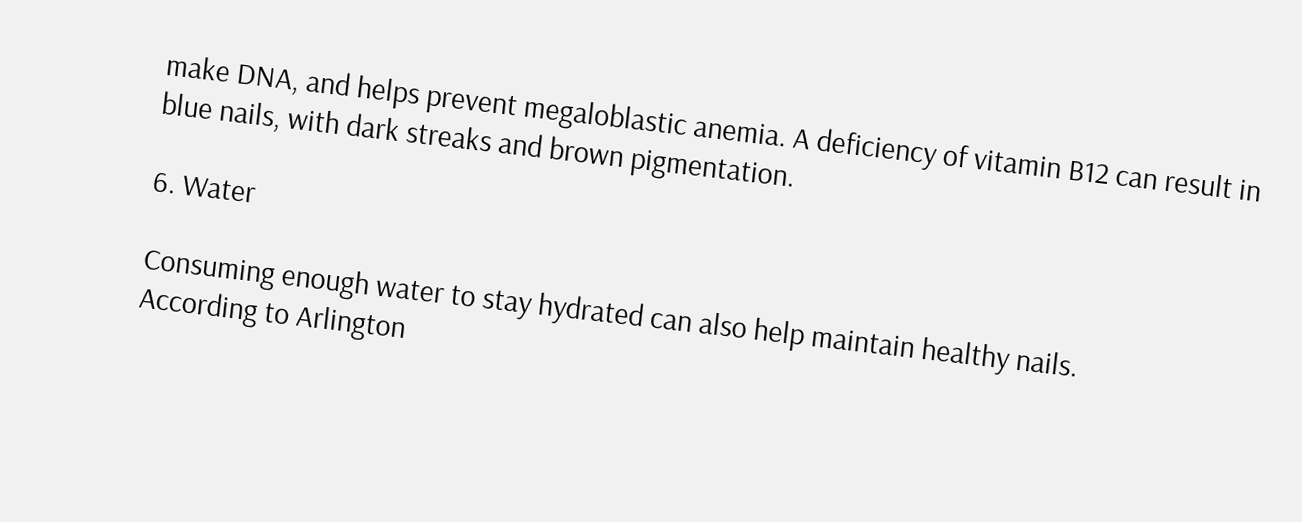make DNA, and helps prevent megaloblastic anemia. A deficiency of vitamin B12 can result in blue nails, with dark streaks and brown pigmentation.

6. Water

Consuming enough water to stay hydrated can also help maintain healthy nails.
According to Arlington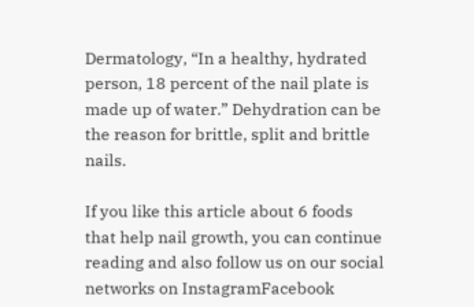Dermatology, “In a healthy, hydrated person, 18 percent of the nail plate is made up of water.” Dehydration can be the reason for brittle, split and brittle nails.

If you like this article about 6 foods that help nail growth, you can continue reading and also follow us on our social networks on InstagramFacebook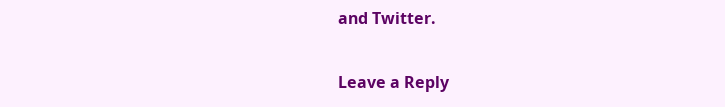and Twitter.

Leave a Reply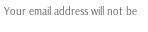Your email address will not be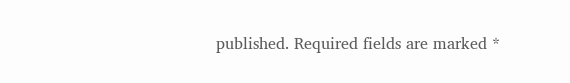published. Required fields are marked *